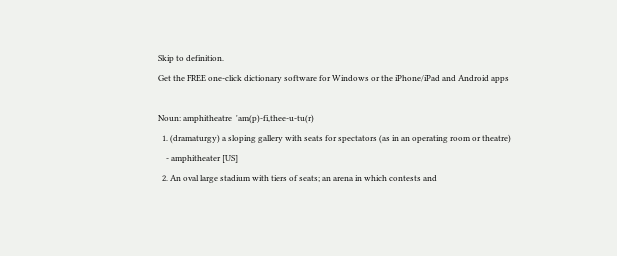Skip to definition.
Get the FREE one-click dictionary software for Windows or the iPhone/iPad and Android apps

Noun: amphitheatre  'am(p)-fi,thee-u-tu(r)
  1. (dramaturgy) a sloping gallery with seats for spectators (as in an operating room or theatre)
    - amphitheater [US]
  2. An oval large stadium with tiers of seats; an arena in which contests and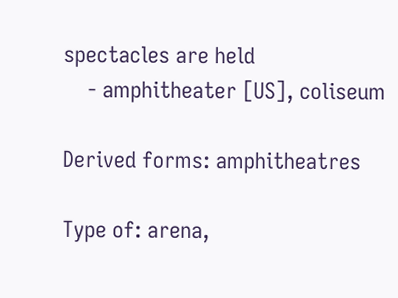spectacles are held
    - amphitheater [US], coliseum

Derived forms: amphitheatres

Type of: arena,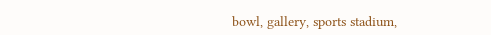bowl, gallery, sports stadium,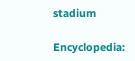stadium

Encyclopedia: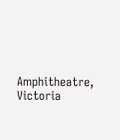Amphitheatre, Victoria